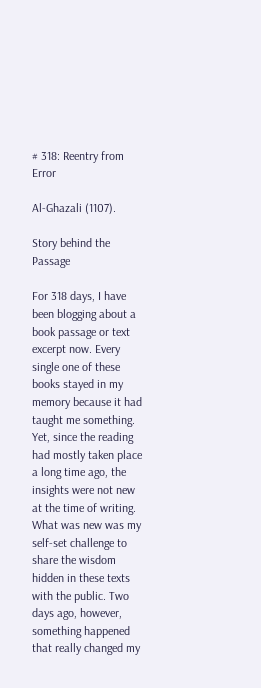# 318: Reentry from Error

Al-Ghazali (1107).

Story behind the Passage

For 318 days, I have been blogging about a book passage or text excerpt now. Every single one of these books stayed in my memory because it had taught me something. Yet, since the reading had mostly taken place a long time ago, the insights were not new at the time of writing. What was new was my self-set challenge to share the wisdom hidden in these texts with the public. Two days ago, however, something happened that really changed my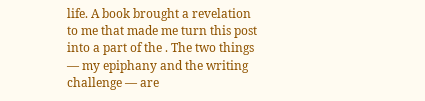life. A book brought a revelation to me that made me turn this post into a part of the . The two things — my epiphany and the writing challenge — are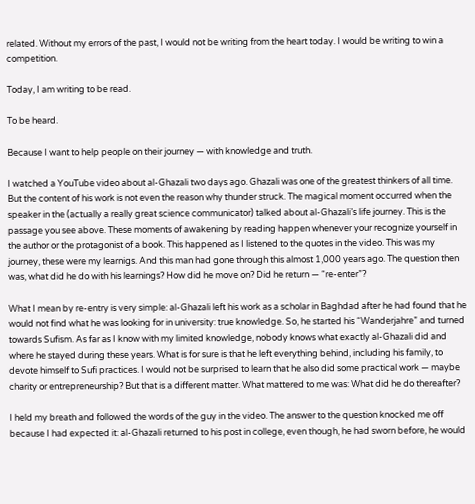related. Without my errors of the past, I would not be writing from the heart today. I would be writing to win a competition.

Today, I am writing to be read.

To be heard.

Because I want to help people on their journey — with knowledge and truth.

I watched a YouTube video about al-Ghazali two days ago. Ghazali was one of the greatest thinkers of all time. But the content of his work is not even the reason why thunder struck. The magical moment occurred when the speaker in the (actually a really great science communicator) talked about al-Ghazali’s life journey. This is the passage you see above. These moments of awakening by reading happen whenever your recognize yourself in the author or the protagonist of a book. This happened as I listened to the quotes in the video. This was my journey, these were my learnigs. And this man had gone through this almost 1,000 years ago. The question then was, what did he do with his learnings? How did he move on? Did he return — “re-enter”?

What I mean by re-entry is very simple: al-Ghazali left his work as a scholar in Baghdad after he had found that he would not find what he was looking for in university: true knowledge. So, he started his “Wanderjahre” and turned towards Sufism. As far as I know with my limited knowledge, nobody knows what exactly al-Ghazali did and where he stayed during these years. What is for sure is that he left everything behind, including his family, to devote himself to Sufi practices. I would not be surprised to learn that he also did some practical work — maybe charity or entrepreneurship? But that is a different matter. What mattered to me was: What did he do thereafter?

I held my breath and followed the words of the guy in the video. The answer to the question knocked me off because I had expected it: al-Ghazali returned to his post in college, even though, he had sworn before, he would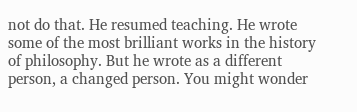not do that. He resumed teaching. He wrote some of the most brilliant works in the history of philosophy. But he wrote as a different person, a changed person. You might wonder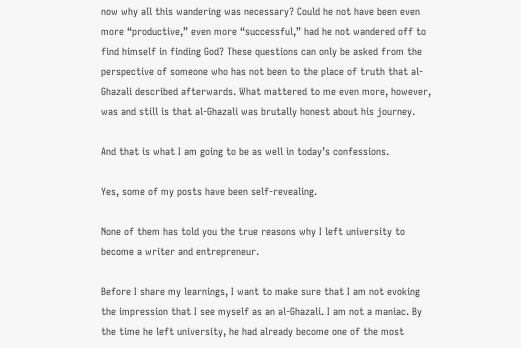now why all this wandering was necessary? Could he not have been even more “productive,” even more “successful,” had he not wandered off to find himself in finding God? These questions can only be asked from the perspective of someone who has not been to the place of truth that al-Ghazali described afterwards. What mattered to me even more, however, was and still is that al-Ghazali was brutally honest about his journey.

And that is what I am going to be as well in today’s confessions.

Yes, some of my posts have been self-revealing.

None of them has told you the true reasons why I left university to become a writer and entrepreneur.

Before I share my learnings, I want to make sure that I am not evoking the impression that I see myself as an al-Ghazali. I am not a maniac. By the time he left university, he had already become one of the most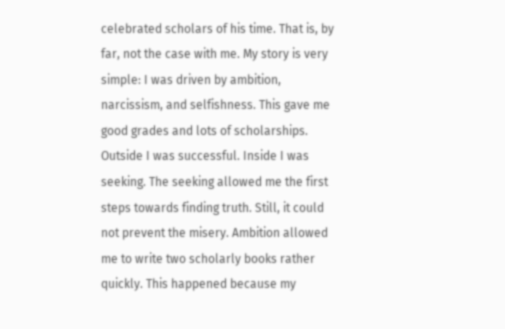celebrated scholars of his time. That is, by far, not the case with me. My story is very simple: I was driven by ambition, narcissism, and selfishness. This gave me good grades and lots of scholarships. Outside I was successful. Inside I was seeking. The seeking allowed me the first steps towards finding truth. Still, it could not prevent the misery. Ambition allowed me to write two scholarly books rather quickly. This happened because my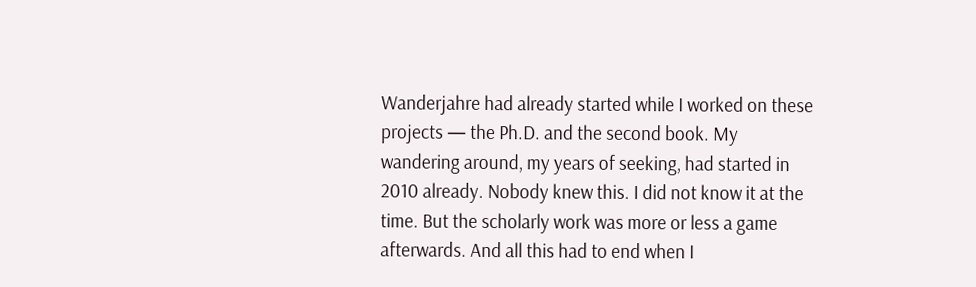Wanderjahre had already started while I worked on these projects — the Ph.D. and the second book. My wandering around, my years of seeking, had started in 2010 already. Nobody knew this. I did not know it at the time. But the scholarly work was more or less a game afterwards. And all this had to end when I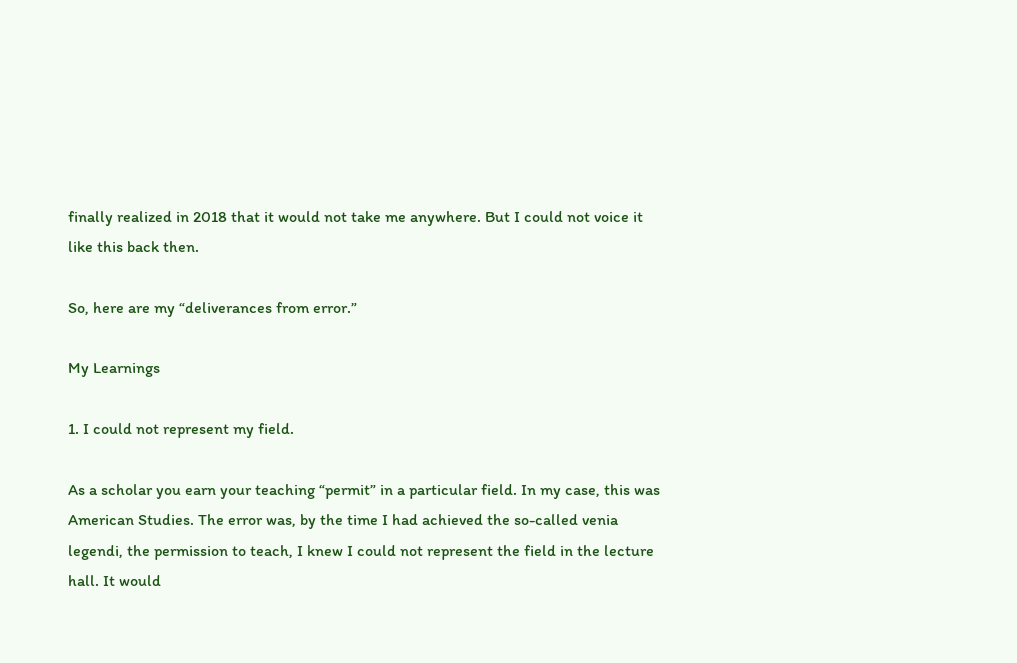finally realized in 2018 that it would not take me anywhere. But I could not voice it like this back then.

So, here are my “deliverances from error.”

My Learnings

1. I could not represent my field.

As a scholar you earn your teaching “permit” in a particular field. In my case, this was American Studies. The error was, by the time I had achieved the so-called venia legendi, the permission to teach, I knew I could not represent the field in the lecture hall. It would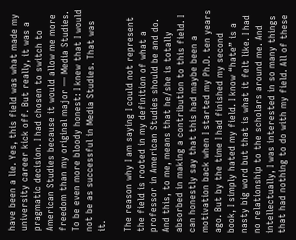have been a lie. Yes, this field was what made my university career kick off. But really, it was a pragmatic decision. I had chosen to switch to American Studies because it would allow me more freedom than my original major — Media Studies. To be even more bloody honest: I knew that I would not be as successful in Media Studies. That was it.

The reason why I am saying I could not represent the field is rooted in my definition of what a professor in American Studies should be and do. And this, to me, means that he/she is totally absorbed in making a contribution to this field. I can honestly say that this had maybe been a motivation back when I started my Ph.D. ten years ago. But by the time I had finished my second book, I simply hated my field. I know “hate” is a nasty big word but that is what it felt like. I had no relationship to the scholars around me. And intellectually, I was interested in so many things that had nothing to do with my field. All of these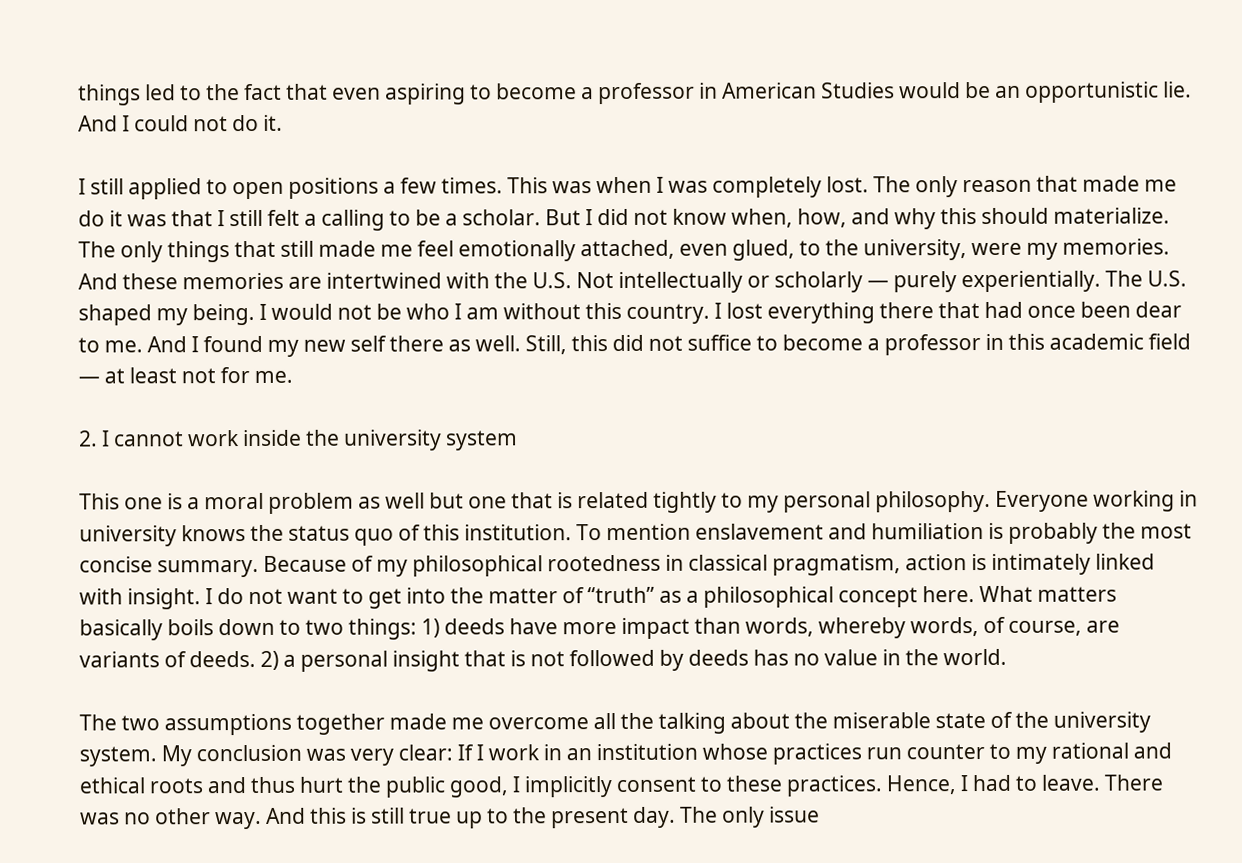things led to the fact that even aspiring to become a professor in American Studies would be an opportunistic lie. And I could not do it.

I still applied to open positions a few times. This was when I was completely lost. The only reason that made me do it was that I still felt a calling to be a scholar. But I did not know when, how, and why this should materialize. The only things that still made me feel emotionally attached, even glued, to the university, were my memories. And these memories are intertwined with the U.S. Not intellectually or scholarly — purely experientially. The U.S. shaped my being. I would not be who I am without this country. I lost everything there that had once been dear to me. And I found my new self there as well. Still, this did not suffice to become a professor in this academic field — at least not for me.

2. I cannot work inside the university system

This one is a moral problem as well but one that is related tightly to my personal philosophy. Everyone working in university knows the status quo of this institution. To mention enslavement and humiliation is probably the most concise summary. Because of my philosophical rootedness in classical pragmatism, action is intimately linked with insight. I do not want to get into the matter of “truth” as a philosophical concept here. What matters basically boils down to two things: 1) deeds have more impact than words, whereby words, of course, are variants of deeds. 2) a personal insight that is not followed by deeds has no value in the world.

The two assumptions together made me overcome all the talking about the miserable state of the university system. My conclusion was very clear: If I work in an institution whose practices run counter to my rational and ethical roots and thus hurt the public good, I implicitly consent to these practices. Hence, I had to leave. There was no other way. And this is still true up to the present day. The only issue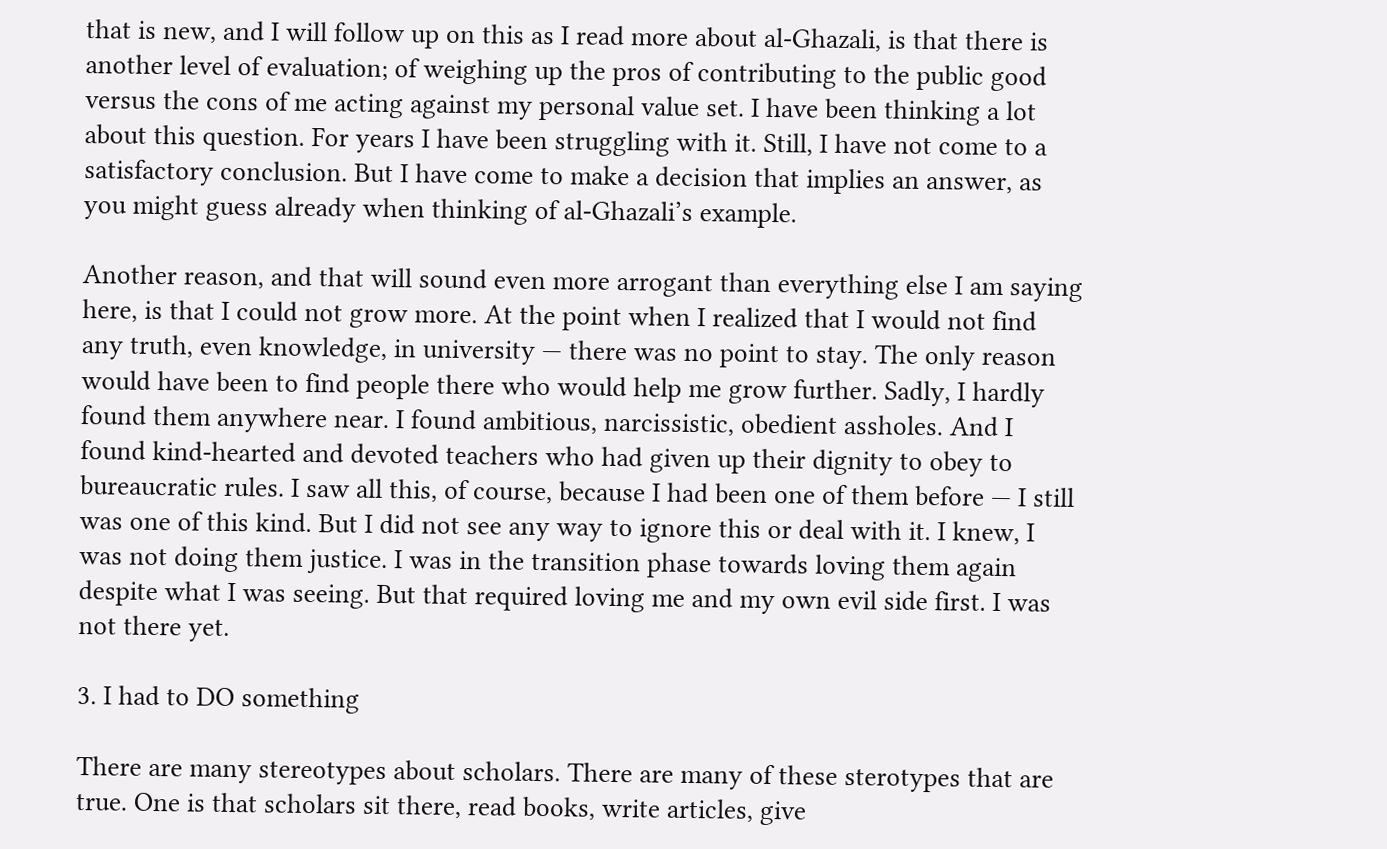that is new, and I will follow up on this as I read more about al-Ghazali, is that there is another level of evaluation; of weighing up the pros of contributing to the public good versus the cons of me acting against my personal value set. I have been thinking a lot about this question. For years I have been struggling with it. Still, I have not come to a satisfactory conclusion. But I have come to make a decision that implies an answer, as you might guess already when thinking of al-Ghazali’s example.

Another reason, and that will sound even more arrogant than everything else I am saying here, is that I could not grow more. At the point when I realized that I would not find any truth, even knowledge, in university — there was no point to stay. The only reason would have been to find people there who would help me grow further. Sadly, I hardly found them anywhere near. I found ambitious, narcissistic, obedient assholes. And I found kind-hearted and devoted teachers who had given up their dignity to obey to bureaucratic rules. I saw all this, of course, because I had been one of them before — I still was one of this kind. But I did not see any way to ignore this or deal with it. I knew, I was not doing them justice. I was in the transition phase towards loving them again despite what I was seeing. But that required loving me and my own evil side first. I was not there yet.

3. I had to DO something

There are many stereotypes about scholars. There are many of these sterotypes that are true. One is that scholars sit there, read books, write articles, give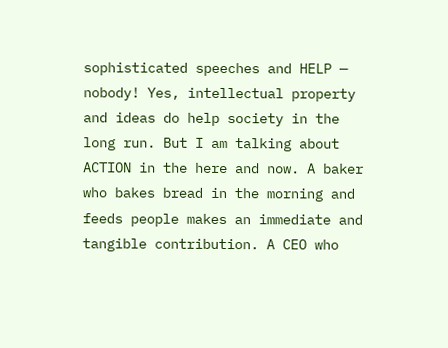sophisticated speeches and HELP — nobody! Yes, intellectual property and ideas do help society in the long run. But I am talking about ACTION in the here and now. A baker who bakes bread in the morning and feeds people makes an immediate and tangible contribution. A CEO who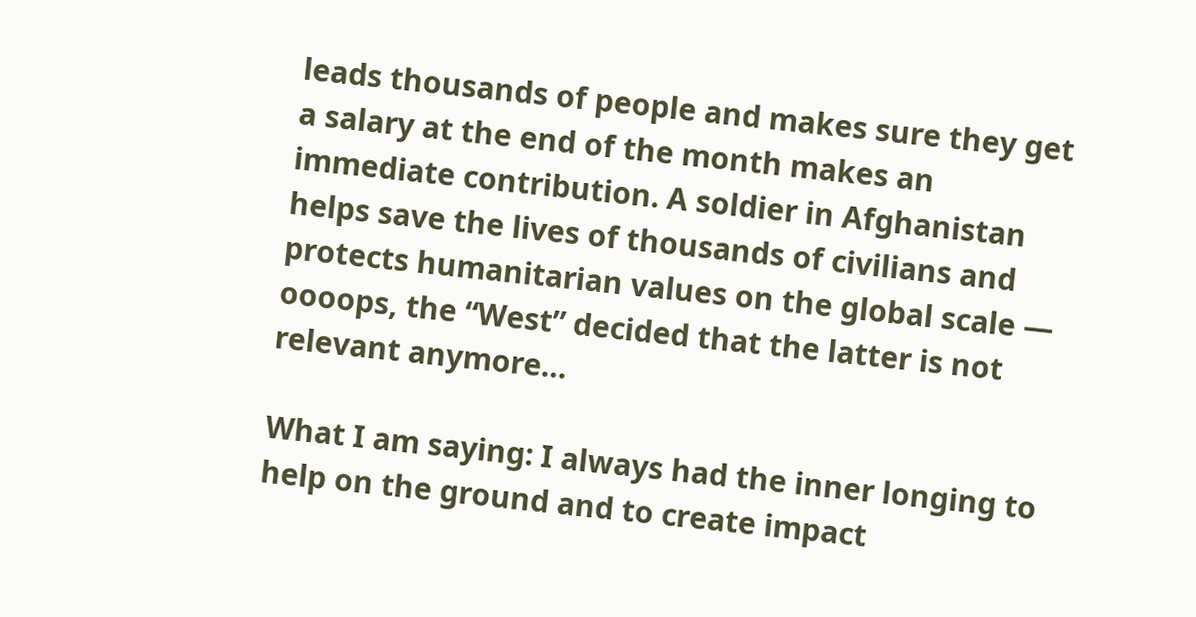leads thousands of people and makes sure they get a salary at the end of the month makes an immediate contribution. A soldier in Afghanistan helps save the lives of thousands of civilians and protects humanitarian values on the global scale — oooops, the “West” decided that the latter is not relevant anymore…

What I am saying: I always had the inner longing to help on the ground and to create impact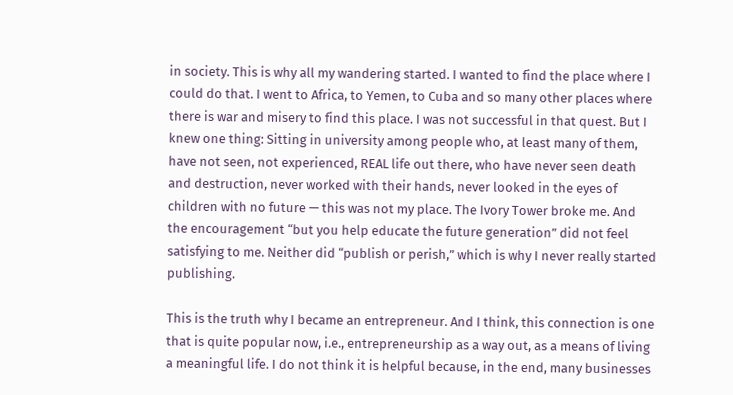in society. This is why all my wandering started. I wanted to find the place where I could do that. I went to Africa, to Yemen, to Cuba and so many other places where there is war and misery to find this place. I was not successful in that quest. But I knew one thing: Sitting in university among people who, at least many of them, have not seen, not experienced, REAL life out there, who have never seen death and destruction, never worked with their hands, never looked in the eyes of children with no future — this was not my place. The Ivory Tower broke me. And the encouragement “but you help educate the future generation” did not feel satisfying to me. Neither did “publish or perish,” which is why I never really started publishing.

This is the truth why I became an entrepreneur. And I think, this connection is one that is quite popular now, i.e., entrepreneurship as a way out, as a means of living a meaningful life. I do not think it is helpful because, in the end, many businesses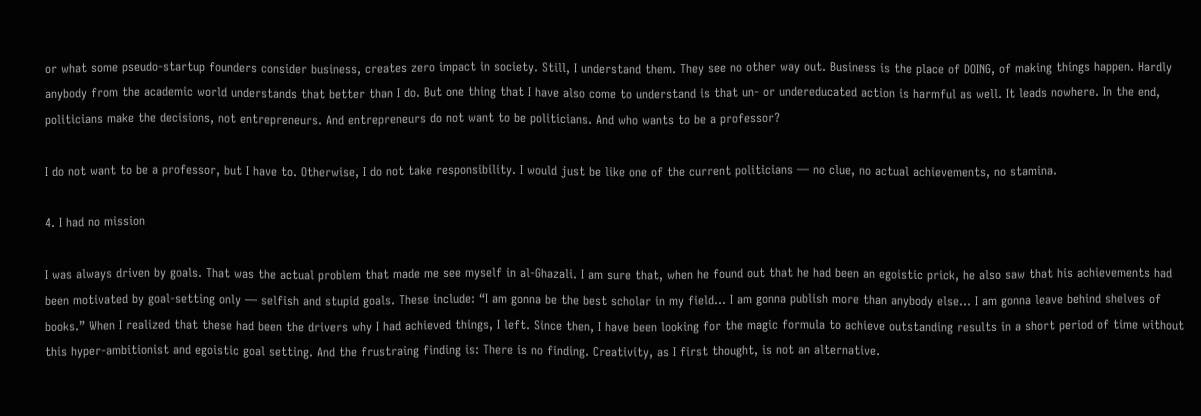or what some pseudo-startup founders consider business, creates zero impact in society. Still, I understand them. They see no other way out. Business is the place of DOING, of making things happen. Hardly anybody from the academic world understands that better than I do. But one thing that I have also come to understand is that un- or undereducated action is harmful as well. It leads nowhere. In the end, politicians make the decisions, not entrepreneurs. And entrepreneurs do not want to be politicians. And who wants to be a professor?

I do not want to be a professor, but I have to. Otherwise, I do not take responsibility. I would just be like one of the current politicians — no clue, no actual achievements, no stamina.

4. I had no mission

I was always driven by goals. That was the actual problem that made me see myself in al-Ghazali. I am sure that, when he found out that he had been an egoistic prick, he also saw that his achievements had been motivated by goal-setting only — selfish and stupid goals. These include: “I am gonna be the best scholar in my field… I am gonna publish more than anybody else… I am gonna leave behind shelves of books.” When I realized that these had been the drivers why I had achieved things, I left. Since then, I have been looking for the magic formula to achieve outstanding results in a short period of time without this hyper-ambitionist and egoistic goal setting. And the frustraing finding is: There is no finding. Creativity, as I first thought, is not an alternative.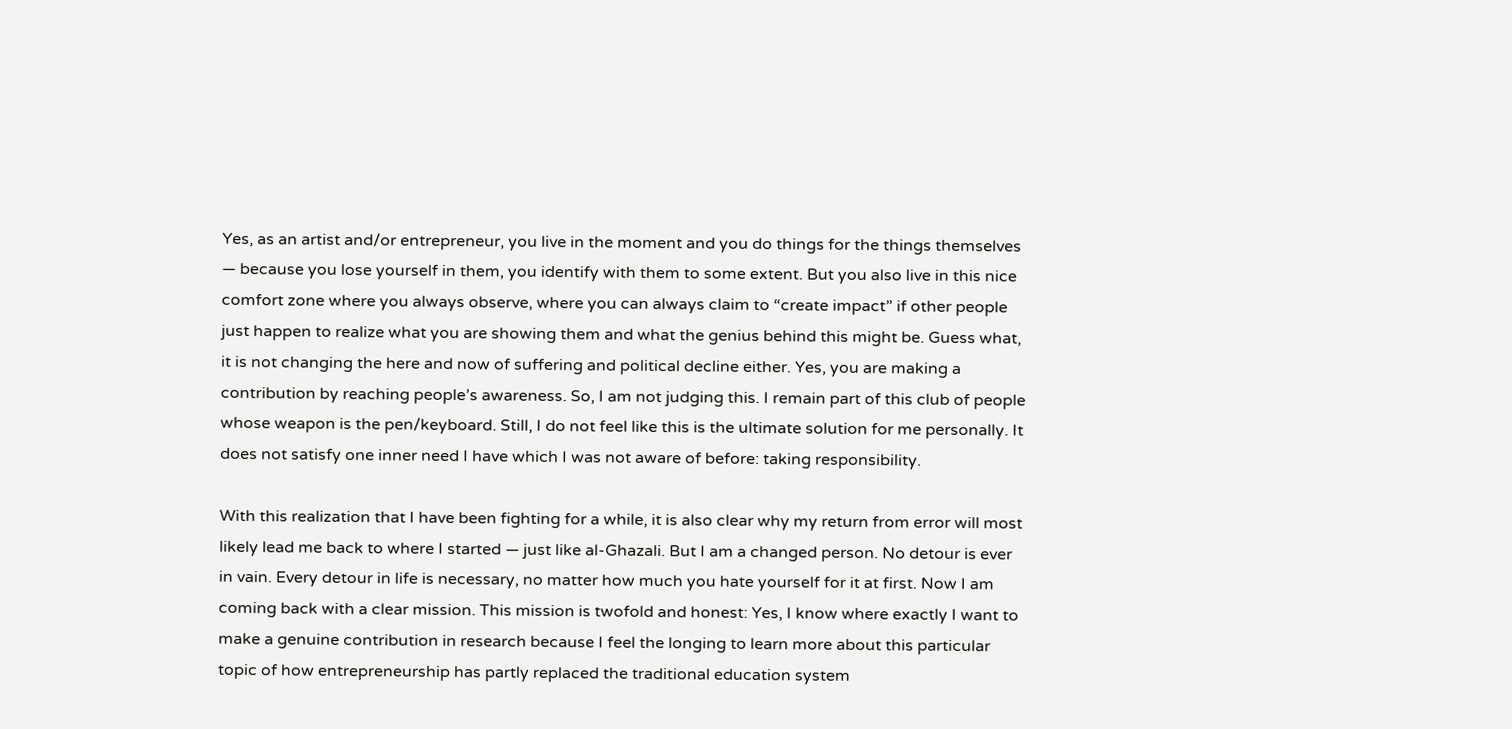Yes, as an artist and/or entrepreneur, you live in the moment and you do things for the things themselves — because you lose yourself in them, you identify with them to some extent. But you also live in this nice comfort zone where you always observe, where you can always claim to “create impact” if other people just happen to realize what you are showing them and what the genius behind this might be. Guess what, it is not changing the here and now of suffering and political decline either. Yes, you are making a contribution by reaching people’s awareness. So, I am not judging this. I remain part of this club of people whose weapon is the pen/keyboard. Still, I do not feel like this is the ultimate solution for me personally. It does not satisfy one inner need I have which I was not aware of before: taking responsibility.

With this realization that I have been fighting for a while, it is also clear why my return from error will most likely lead me back to where I started — just like al-Ghazali. But I am a changed person. No detour is ever in vain. Every detour in life is necessary, no matter how much you hate yourself for it at first. Now I am coming back with a clear mission. This mission is twofold and honest: Yes, I know where exactly I want to make a genuine contribution in research because I feel the longing to learn more about this particular topic of how entrepreneurship has partly replaced the traditional education system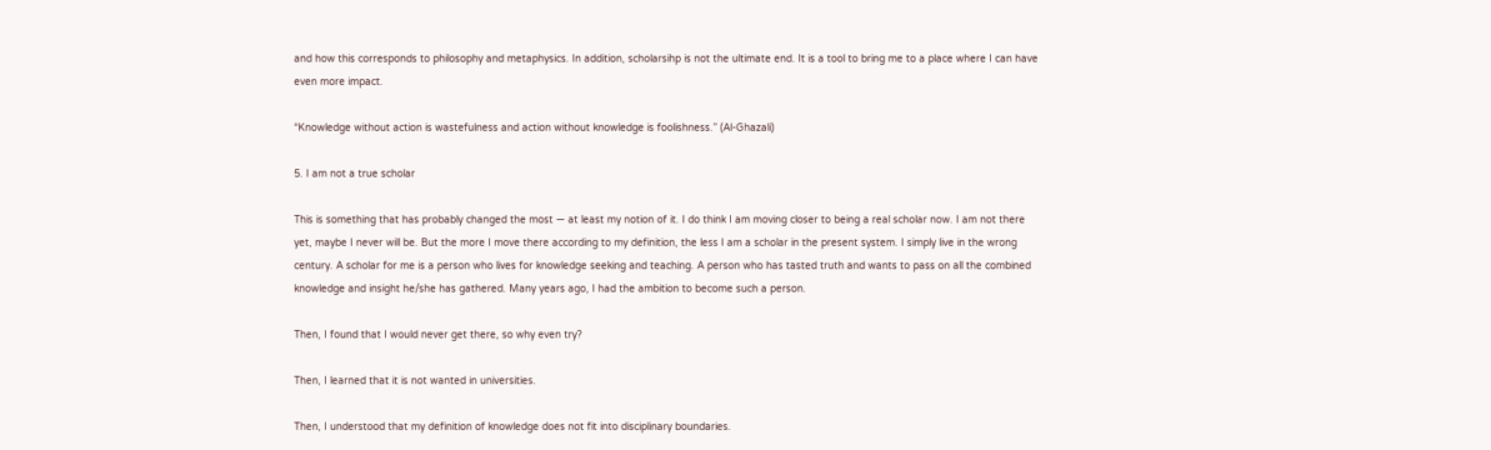and how this corresponds to philosophy and metaphysics. In addition, scholarsihp is not the ultimate end. It is a tool to bring me to a place where I can have even more impact.

“Knowledge without action is wastefulness and action without knowledge is foolishness.” (Al-Ghazali)

5. I am not a true scholar

This is something that has probably changed the most — at least my notion of it. I do think I am moving closer to being a real scholar now. I am not there yet, maybe I never will be. But the more I move there according to my definition, the less I am a scholar in the present system. I simply live in the wrong century. A scholar for me is a person who lives for knowledge seeking and teaching. A person who has tasted truth and wants to pass on all the combined knowledge and insight he/she has gathered. Many years ago, I had the ambition to become such a person.

Then, I found that I would never get there, so why even try?

Then, I learned that it is not wanted in universities.

Then, I understood that my definition of knowledge does not fit into disciplinary boundaries.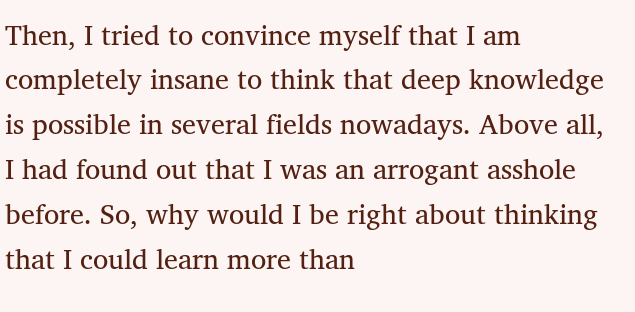Then, I tried to convince myself that I am completely insane to think that deep knowledge is possible in several fields nowadays. Above all, I had found out that I was an arrogant asshole before. So, why would I be right about thinking that I could learn more than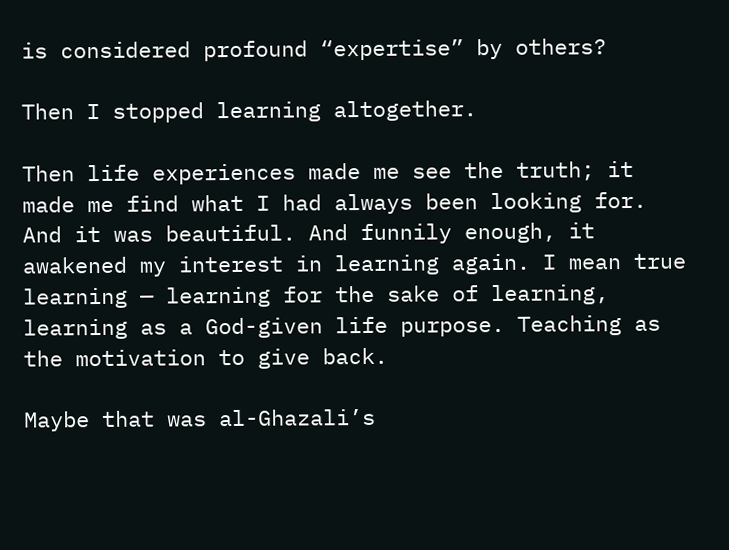is considered profound “expertise” by others?

Then I stopped learning altogether.

Then life experiences made me see the truth; it made me find what I had always been looking for. And it was beautiful. And funnily enough, it awakened my interest in learning again. I mean true learning — learning for the sake of learning, learning as a God-given life purpose. Teaching as the motivation to give back.

Maybe that was al-Ghazali’s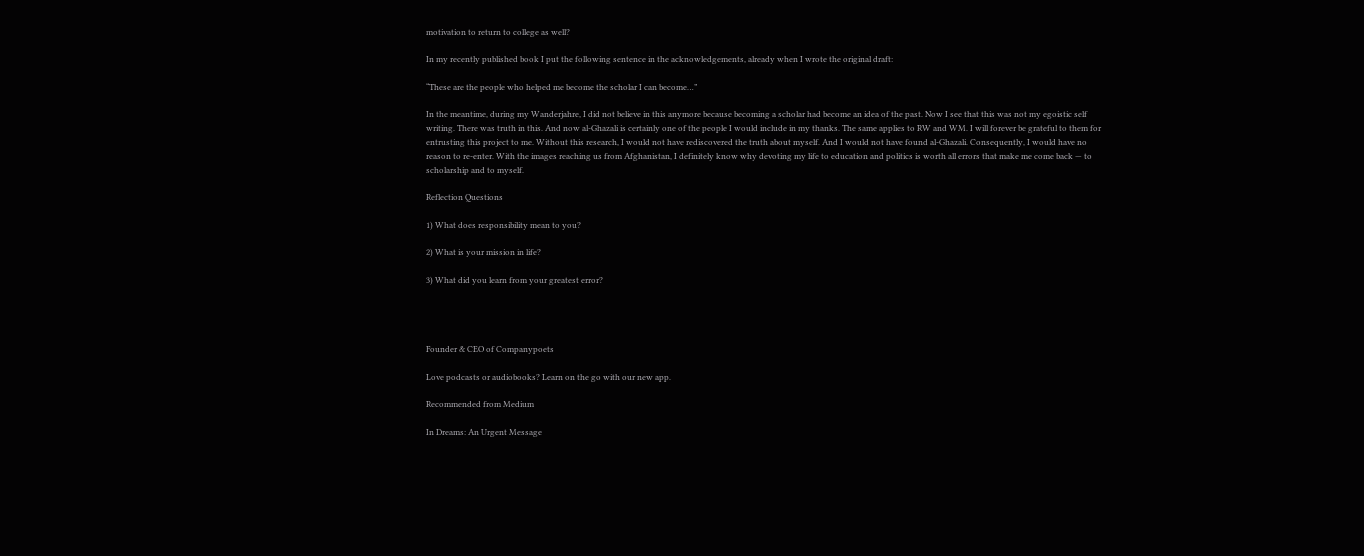motivation to return to college as well?

In my recently published book I put the following sentence in the acknowledgements, already when I wrote the original draft:

“These are the people who helped me become the scholar I can become…”

In the meantime, during my Wanderjahre, I did not believe in this anymore because becoming a scholar had become an idea of the past. Now I see that this was not my egoistic self writing. There was truth in this. And now al-Ghazali is certainly one of the people I would include in my thanks. The same applies to RW and WM. I will forever be grateful to them for entrusting this project to me. Without this research, I would not have rediscovered the truth about myself. And I would not have found al-Ghazali. Consequently, I would have no reason to re-enter. With the images reaching us from Afghanistan, I definitely know why devoting my life to education and politics is worth all errors that make me come back — to scholarship and to myself.

Reflection Questions

1) What does responsibility mean to you?

2) What is your mission in life?

3) What did you learn from your greatest error?




Founder & CEO of Companypoets

Love podcasts or audiobooks? Learn on the go with our new app.

Recommended from Medium

In Dreams: An Urgent Message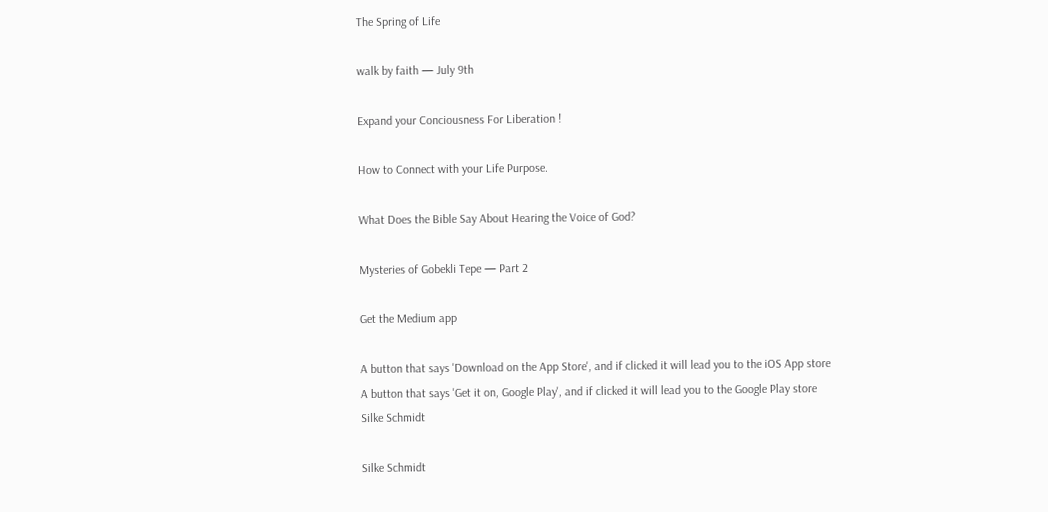The Spring of Life

walk by faith — July 9th

Expand your Conciousness For Liberation !

How to Connect with your Life Purpose.

What Does the Bible Say About Hearing the Voice of God?

Mysteries of Gobekli Tepe — Part 2

Get the Medium app

A button that says 'Download on the App Store', and if clicked it will lead you to the iOS App store
A button that says 'Get it on, Google Play', and if clicked it will lead you to the Google Play store
Silke Schmidt

Silke Schmidt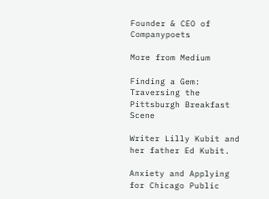Founder & CEO of Companypoets

More from Medium

Finding a Gem: Traversing the Pittsburgh Breakfast Scene

Writer Lilly Kubit and her father Ed Kubit.

Anxiety and Applying for Chicago Public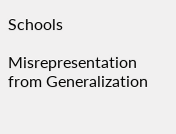Schools

Misrepresentation from Generalization